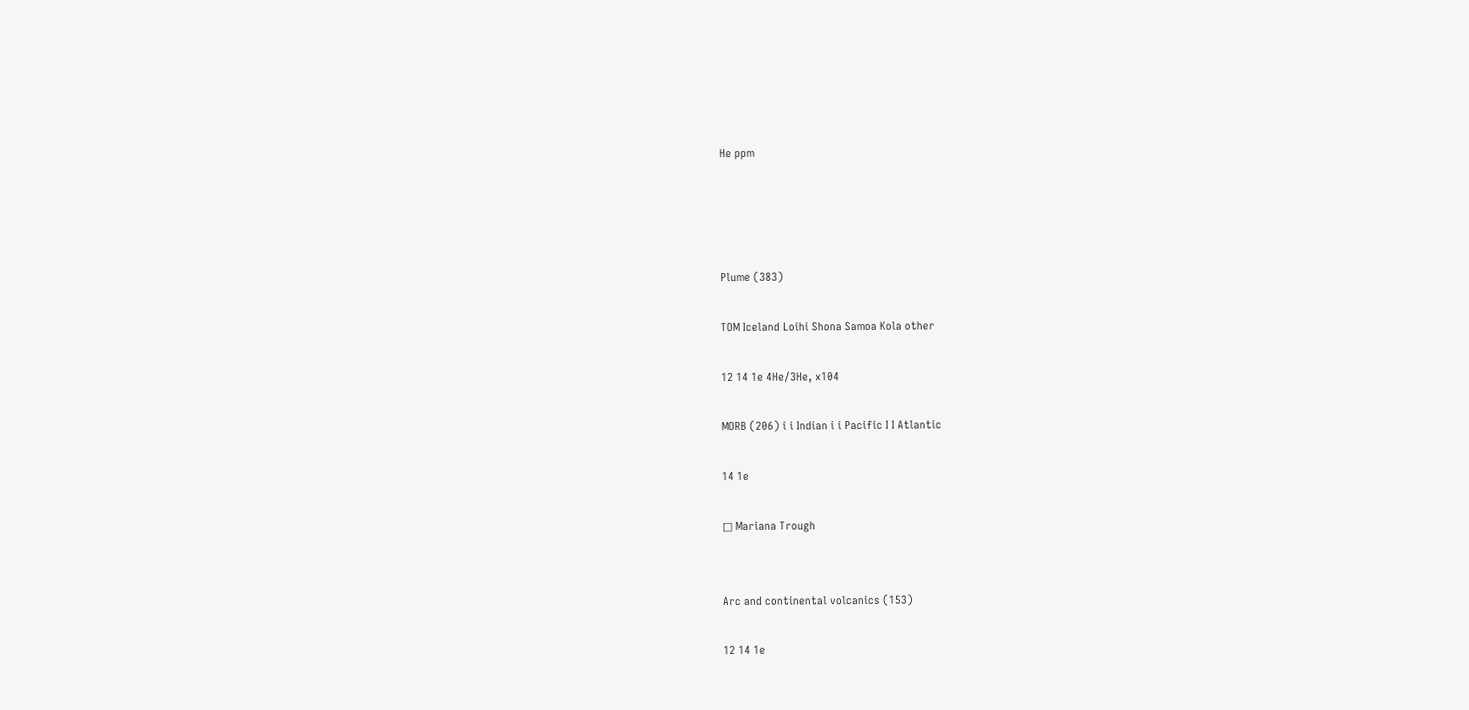He ppm




Plume (383)

TOM Iceland Loihi Shona Samoa Kola other

12 14 1e 4He/3He, x104

MORB (206) i i Indian i i Pacific I I Atlantic

14 1e

□ Mariana Trough


Arc and continental volcanics (153)

12 14 1e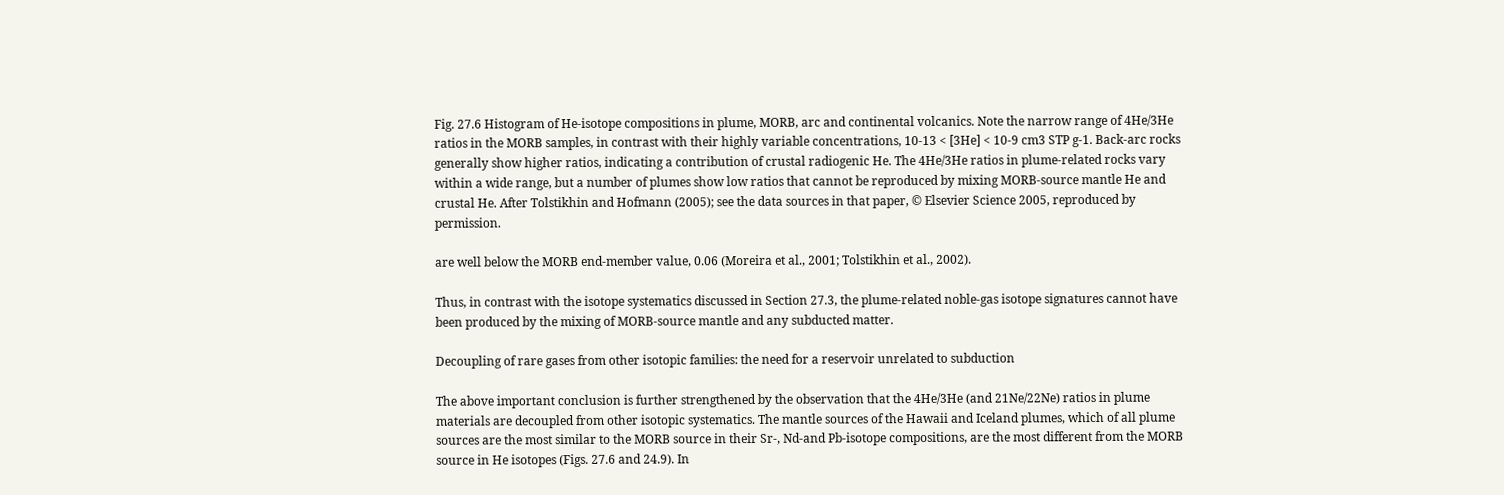Fig. 27.6 Histogram of He-isotope compositions in plume, MORB, arc and continental volcanics. Note the narrow range of 4He/3He ratios in the MORB samples, in contrast with their highly variable concentrations, 10-13 < [3He] < 10-9 cm3 STP g-1. Back-arc rocks generally show higher ratios, indicating a contribution of crustal radiogenic He. The 4He/3He ratios in plume-related rocks vary within a wide range, but a number of plumes show low ratios that cannot be reproduced by mixing MORB-source mantle He and crustal He. After Tolstikhin and Hofmann (2005); see the data sources in that paper, © Elsevier Science 2005, reproduced by permission.

are well below the MORB end-member value, 0.06 (Moreira et al., 2001; Tolstikhin et al., 2002).

Thus, in contrast with the isotope systematics discussed in Section 27.3, the plume-related noble-gas isotope signatures cannot have been produced by the mixing of MORB-source mantle and any subducted matter.

Decoupling of rare gases from other isotopic families: the need for a reservoir unrelated to subduction

The above important conclusion is further strengthened by the observation that the 4He/3He (and 21Ne/22Ne) ratios in plume materials are decoupled from other isotopic systematics. The mantle sources of the Hawaii and Iceland plumes, which of all plume sources are the most similar to the MORB source in their Sr-, Nd-and Pb-isotope compositions, are the most different from the MORB source in He isotopes (Figs. 27.6 and 24.9). In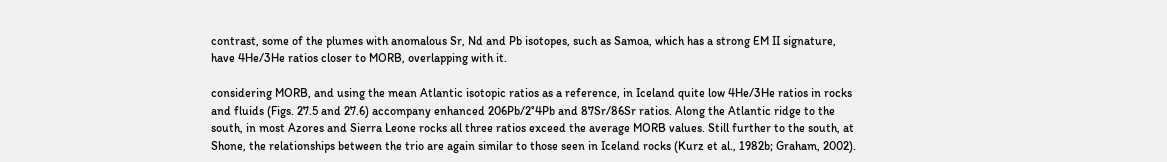contrast, some of the plumes with anomalous Sr, Nd and Pb isotopes, such as Samoa, which has a strong EM II signature, have 4He/3He ratios closer to MORB, overlapping with it.

considering MORB, and using the mean Atlantic isotopic ratios as a reference, in Iceland quite low 4He/3He ratios in rocks and fluids (Figs. 27.5 and 27.6) accompany enhanced 206Pb/2°4Pb and 87Sr/86Sr ratios. Along the Atlantic ridge to the south, in most Azores and Sierra Leone rocks all three ratios exceed the average MORB values. Still further to the south, at Shone, the relationships between the trio are again similar to those seen in Iceland rocks (Kurz et al., 1982b; Graham, 2002).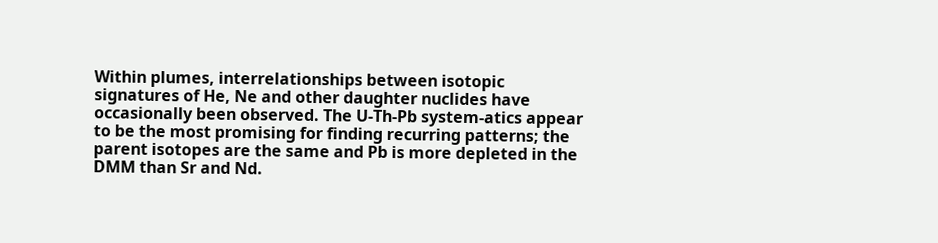Within plumes, interrelationships between isotopic signatures of He, Ne and other daughter nuclides have occasionally been observed. The U-Th-Pb system-atics appear to be the most promising for finding recurring patterns; the parent isotopes are the same and Pb is more depleted in the DMM than Sr and Nd.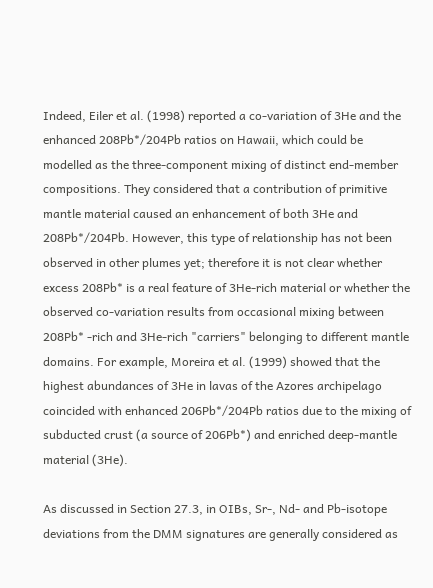Indeed, Eiler et al. (1998) reported a co-variation of 3He and the enhanced 208Pb*/204Pb ratios on Hawaii, which could be modelled as the three-component mixing of distinct end-member compositions. They considered that a contribution of primitive mantle material caused an enhancement of both 3He and 208Pb*/204Pb. However, this type of relationship has not been observed in other plumes yet; therefore it is not clear whether excess 208Pb* is a real feature of 3He-rich material or whether the observed co-variation results from occasional mixing between 208Pb* -rich and 3He-rich "carriers" belonging to different mantle domains. For example, Moreira et al. (1999) showed that the highest abundances of 3He in lavas of the Azores archipelago coincided with enhanced 206Pb*/204Pb ratios due to the mixing of subducted crust (a source of 206Pb*) and enriched deep-mantle material (3He).

As discussed in Section 27.3, in OIBs, Sr-, Nd- and Pb-isotope deviations from the DMM signatures are generally considered as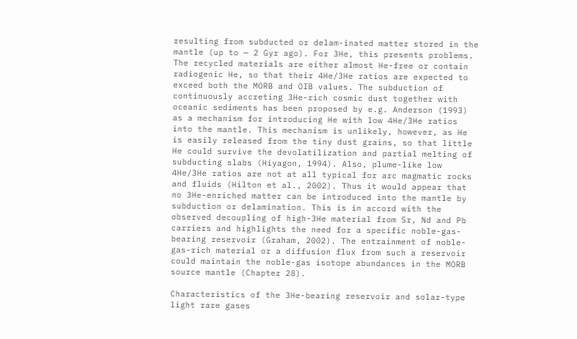resulting from subducted or delam-inated matter stored in the mantle (up to — 2 Gyr ago). For 3He, this presents problems. The recycled materials are either almost He-free or contain radiogenic He, so that their 4He/3He ratios are expected to exceed both the MORB and OIB values. The subduction of continuously accreting 3He-rich cosmic dust together with oceanic sediments has been proposed by e.g. Anderson (1993) as a mechanism for introducing He with low 4He/3He ratios into the mantle. This mechanism is unlikely, however, as He is easily released from the tiny dust grains, so that little He could survive the devolatilization and partial melting of subducting slabs (Hiyagon, 1994). Also, plume-like low 4He/3He ratios are not at all typical for arc magmatic rocks and fluids (Hilton et al., 2002). Thus it would appear that no 3He-enriched matter can be introduced into the mantle by subduction or delamination. This is in accord with the observed decoupling of high-3He material from Sr, Nd and Pb carriers and highlights the need for a specific noble-gas-bearing reservoir (Graham, 2002). The entrainment of noble-gas-rich material or a diffusion flux from such a reservoir could maintain the noble-gas isotope abundances in the MORB source mantle (Chapter 28).

Characteristics of the 3He-bearing reservoir and solar-type light rare gases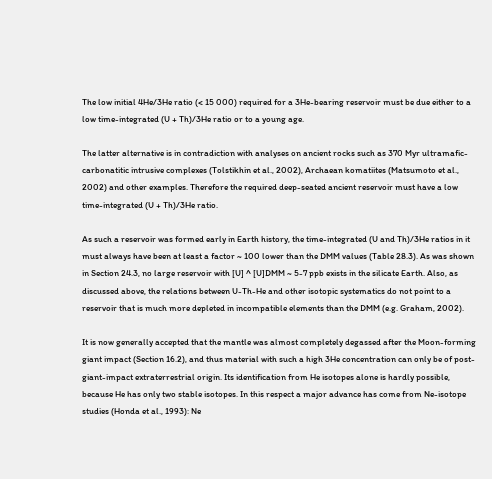The low initial 4He/3He ratio (< 15 000) required for a 3He-bearing reservoir must be due either to a low time-integrated (U + Th)/3He ratio or to a young age.

The latter alternative is in contradiction with analyses on ancient rocks such as 370 Myr ultramafic-carbonatitic intrusive complexes (Tolstikhin et al., 2002), Archaean komatiites (Matsumoto et al., 2002) and other examples. Therefore the required deep-seated ancient reservoir must have a low time-integrated (U + Th)/3He ratio.

As such a reservoir was formed early in Earth history, the time-integrated (U and Th)/3He ratios in it must always have been at least a factor ~ 100 lower than the DMM values (Table 28.3). As was shown in Section 24.3, no large reservoir with [U] ^ [U]DMM ~ 5-7 ppb exists in the silicate Earth. Also, as discussed above, the relations between U-Th-He and other isotopic systematics do not point to a reservoir that is much more depleted in incompatible elements than the DMM (e.g. Graham, 2002).

It is now generally accepted that the mantle was almost completely degassed after the Moon-forming giant impact (Section 16.2), and thus material with such a high 3He concentration can only be of post-giant-impact extraterrestrial origin. Its identification from He isotopes alone is hardly possible, because He has only two stable isotopes. In this respect a major advance has come from Ne-isotope studies (Honda et al., 1993): Ne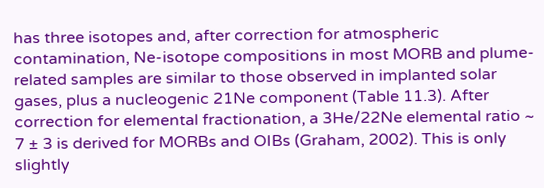has three isotopes and, after correction for atmospheric contamination, Ne-isotope compositions in most MORB and plume-related samples are similar to those observed in implanted solar gases, plus a nucleogenic 21Ne component (Table 11.3). After correction for elemental fractionation, a 3He/22Ne elemental ratio ~ 7 ± 3 is derived for MORBs and OIBs (Graham, 2002). This is only slightly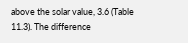above the solar value, 3.6 (Table 11.3). The difference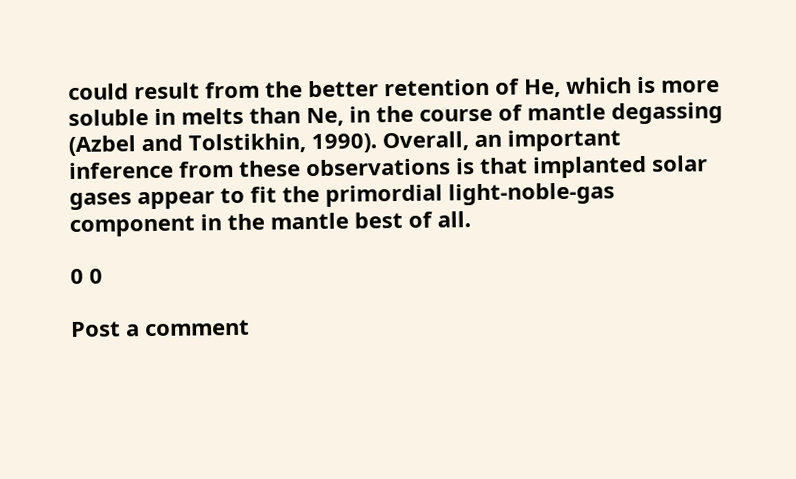could result from the better retention of He, which is more soluble in melts than Ne, in the course of mantle degassing (Azbel and Tolstikhin, 1990). Overall, an important inference from these observations is that implanted solar gases appear to fit the primordial light-noble-gas component in the mantle best of all.

0 0

Post a comment